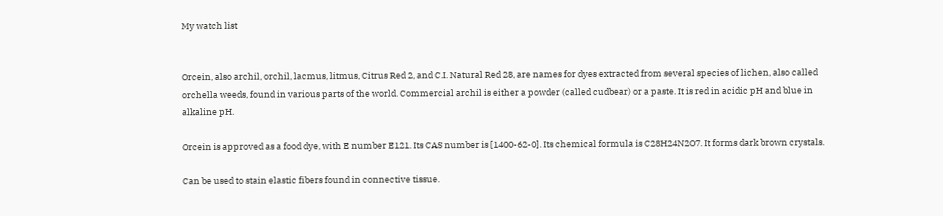My watch list


Orcein, also archil, orchil, lacmus, litmus, Citrus Red 2, and C.I. Natural Red 28, are names for dyes extracted from several species of lichen, also called orchella weeds, found in various parts of the world. Commercial archil is either a powder (called cudbear) or a paste. It is red in acidic pH and blue in alkaline pH.

Orcein is approved as a food dye, with E number E121. Its CAS number is [1400-62-0]. Its chemical formula is C28H24N2O7. It forms dark brown crystals.

Can be used to stain elastic fibers found in connective tissue.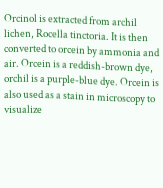Orcinol is extracted from archil lichen, Rocella tinctoria. It is then converted to orcein by ammonia and air. Orcein is a reddish-brown dye, orchil is a purple-blue dye. Orcein is also used as a stain in microscopy to visualize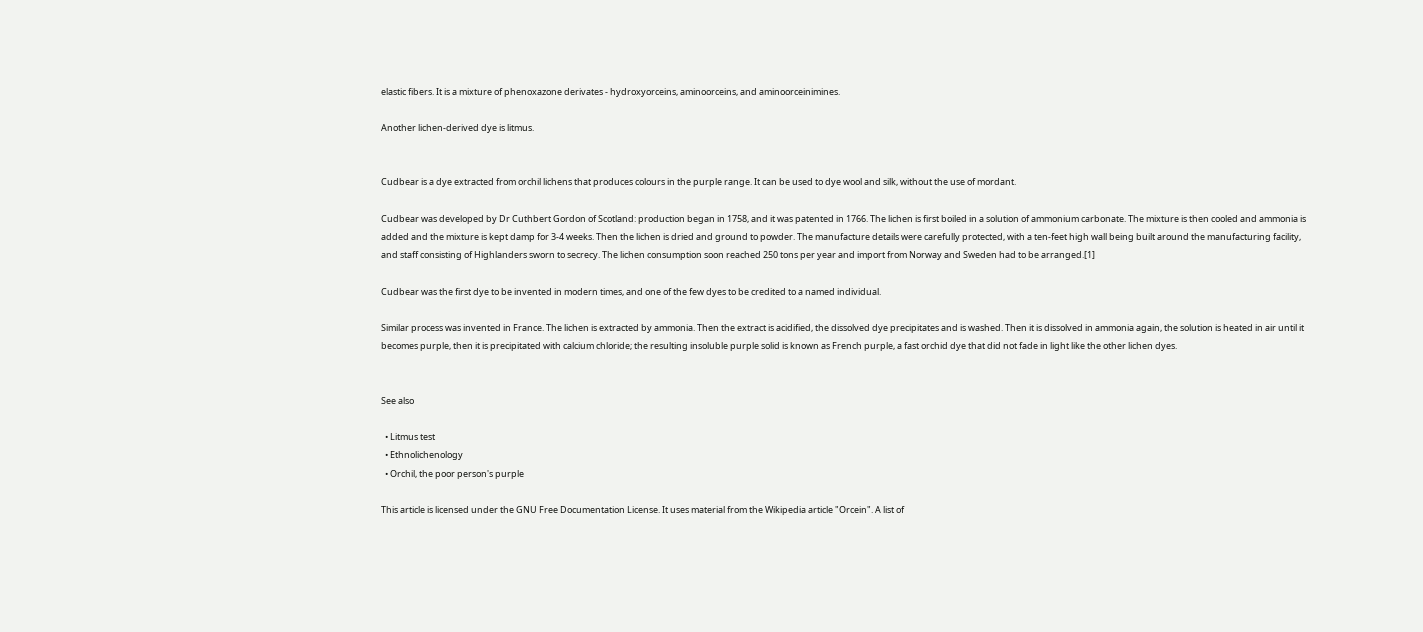elastic fibers. It is a mixture of phenoxazone derivates - hydroxyorceins, aminoorceins, and aminoorceinimines.

Another lichen-derived dye is litmus.


Cudbear is a dye extracted from orchil lichens that produces colours in the purple range. It can be used to dye wool and silk, without the use of mordant.

Cudbear was developed by Dr Cuthbert Gordon of Scotland: production began in 1758, and it was patented in 1766. The lichen is first boiled in a solution of ammonium carbonate. The mixture is then cooled and ammonia is added and the mixture is kept damp for 3-4 weeks. Then the lichen is dried and ground to powder. The manufacture details were carefully protected, with a ten-feet high wall being built around the manufacturing facility, and staff consisting of Highlanders sworn to secrecy. The lichen consumption soon reached 250 tons per year and import from Norway and Sweden had to be arranged.[1]

Cudbear was the first dye to be invented in modern times, and one of the few dyes to be credited to a named individual.

Similar process was invented in France. The lichen is extracted by ammonia. Then the extract is acidified, the dissolved dye precipitates and is washed. Then it is dissolved in ammonia again, the solution is heated in air until it becomes purple, then it is precipitated with calcium chloride; the resulting insoluble purple solid is known as French purple, a fast orchid dye that did not fade in light like the other lichen dyes.


See also

  • Litmus test
  • Ethnolichenology
  • Orchil, the poor person's purple

This article is licensed under the GNU Free Documentation License. It uses material from the Wikipedia article "Orcein". A list of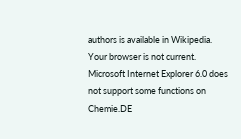authors is available in Wikipedia.
Your browser is not current. Microsoft Internet Explorer 6.0 does not support some functions on Chemie.DE